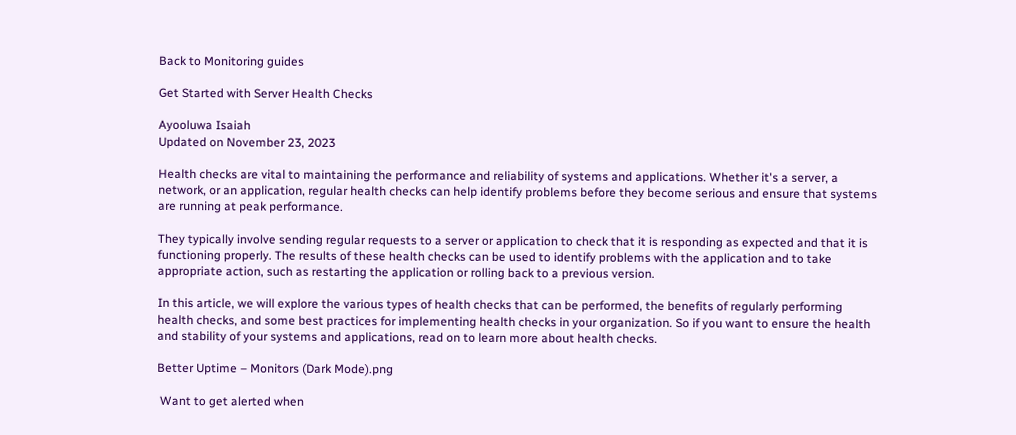Back to Monitoring guides

Get Started with Server Health Checks

Ayooluwa Isaiah
Updated on November 23, 2023

Health checks are vital to maintaining the performance and reliability of systems and applications. Whether it's a server, a network, or an application, regular health checks can help identify problems before they become serious and ensure that systems are running at peak performance.

They typically involve sending regular requests to a server or application to check that it is responding as expected and that it is functioning properly. The results of these health checks can be used to identify problems with the application and to take appropriate action, such as restarting the application or rolling back to a previous version.

In this article, we will explore the various types of health checks that can be performed, the benefits of regularly performing health checks, and some best practices for implementing health checks in your organization. So if you want to ensure the health and stability of your systems and applications, read on to learn more about health checks.

Better Uptime – Monitors (Dark Mode).png

 Want to get alerted when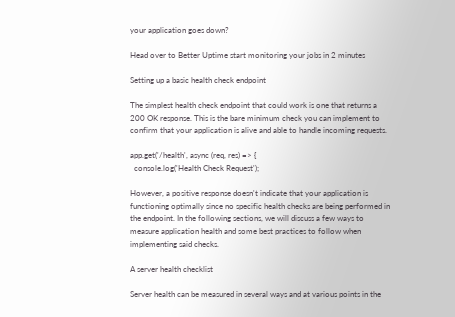your application goes down?

Head over to Better Uptime start monitoring your jobs in 2 minutes

Setting up a basic health check endpoint

The simplest health check endpoint that could work is one that returns a 200 OK response. This is the bare minimum check you can implement to confirm that your application is alive and able to handle incoming requests.

app.get('/health', async (req, res) => {
  console.log('Health Check Request');

However, a positive response doesn't indicate that your application is functioning optimally since no specific health checks are being performed in the endpoint. In the following sections, we will discuss a few ways to measure application health and some best practices to follow when implementing said checks.

A server health checklist

Server health can be measured in several ways and at various points in the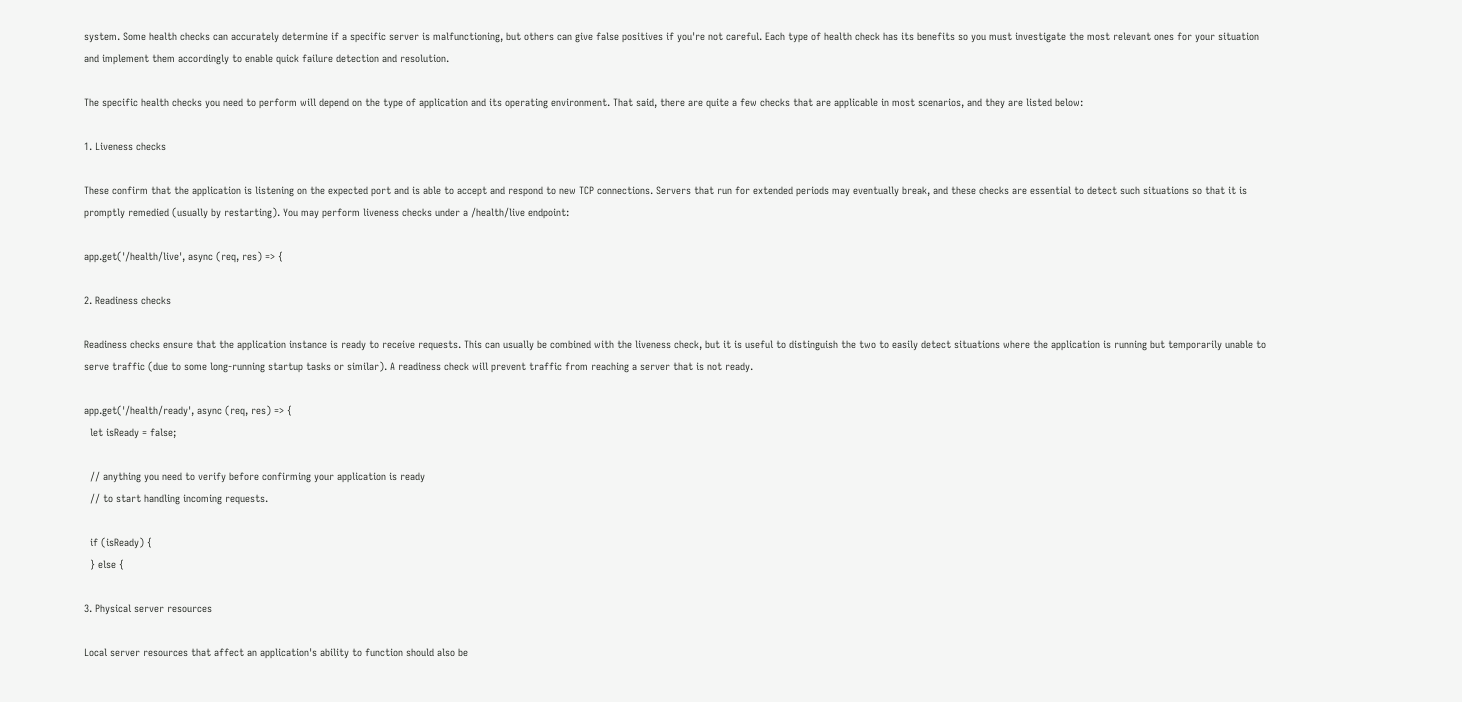system. Some health checks can accurately determine if a specific server is malfunctioning, but others can give false positives if you're not careful. Each type of health check has its benefits so you must investigate the most relevant ones for your situation and implement them accordingly to enable quick failure detection and resolution.

The specific health checks you need to perform will depend on the type of application and its operating environment. That said, there are quite a few checks that are applicable in most scenarios, and they are listed below:

1. Liveness checks

These confirm that the application is listening on the expected port and is able to accept and respond to new TCP connections. Servers that run for extended periods may eventually break, and these checks are essential to detect such situations so that it is promptly remedied (usually by restarting). You may perform liveness checks under a /health/live endpoint:

app.get('/health/live', async (req, res) => {

2. Readiness checks

Readiness checks ensure that the application instance is ready to receive requests. This can usually be combined with the liveness check, but it is useful to distinguish the two to easily detect situations where the application is running but temporarily unable to serve traffic (due to some long-running startup tasks or similar). A readiness check will prevent traffic from reaching a server that is not ready.

app.get('/health/ready', async (req, res) => {
  let isReady = false;

  // anything you need to verify before confirming your application is ready
  // to start handling incoming requests.

  if (isReady) {
  } else {

3. Physical server resources

Local server resources that affect an application's ability to function should also be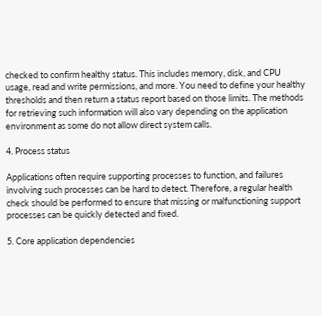checked to confirm healthy status. This includes memory, disk, and CPU usage, read and write permissions, and more. You need to define your healthy thresholds and then return a status report based on those limits. The methods for retrieving such information will also vary depending on the application environment as some do not allow direct system calls.

4. Process status

Applications often require supporting processes to function, and failures involving such processes can be hard to detect. Therefore, a regular health check should be performed to ensure that missing or malfunctioning support processes can be quickly detected and fixed.

5. Core application dependencies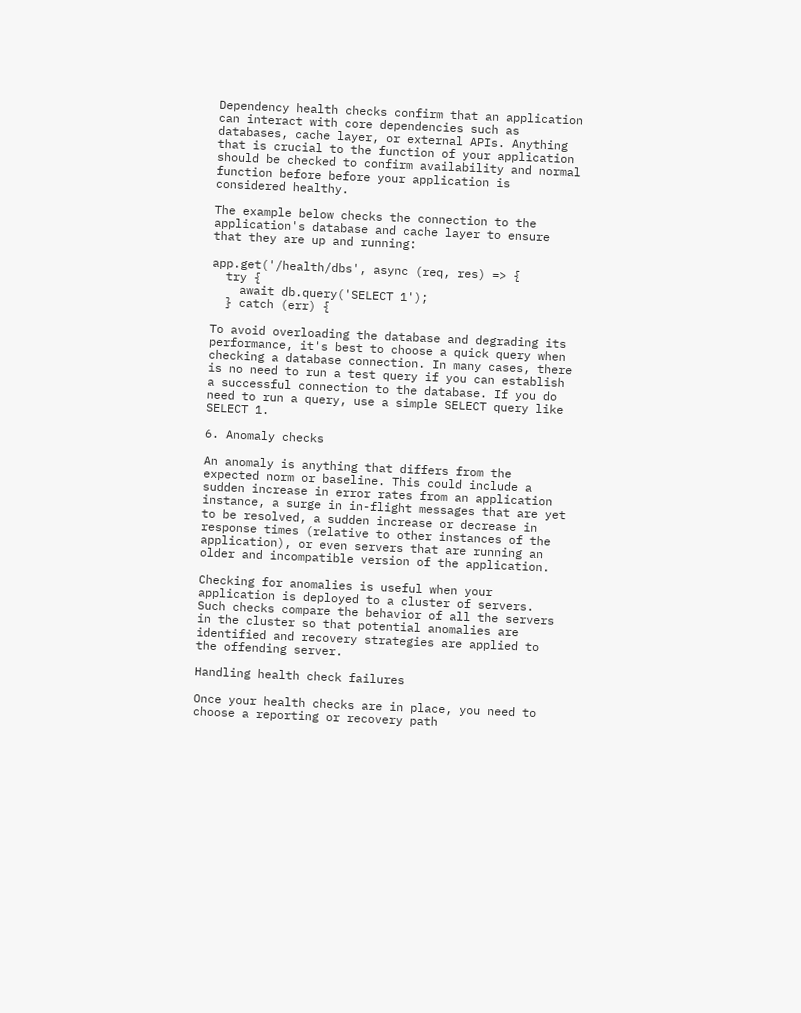Dependency health checks confirm that an application can interact with core dependencies such as databases, cache layer, or external APIs. Anything that is crucial to the function of your application should be checked to confirm availability and normal function before before your application is considered healthy.

The example below checks the connection to the application's database and cache layer to ensure that they are up and running:

app.get('/health/dbs', async (req, res) => {
  try {
    await db.query('SELECT 1');
  } catch (err) {

To avoid overloading the database and degrading its performance, it's best to choose a quick query when checking a database connection. In many cases, there is no need to run a test query if you can establish a successful connection to the database. If you do need to run a query, use a simple SELECT query like SELECT 1.

6. Anomaly checks

An anomaly is anything that differs from the expected norm or baseline. This could include a sudden increase in error rates from an application instance, a surge in in-flight messages that are yet to be resolved, a sudden increase or decrease in response times (relative to other instances of the application), or even servers that are running an older and incompatible version of the application.

Checking for anomalies is useful when your application is deployed to a cluster of servers. Such checks compare the behavior of all the servers in the cluster so that potential anomalies are identified and recovery strategies are applied to the offending server.

Handling health check failures

Once your health checks are in place, you need to choose a reporting or recovery path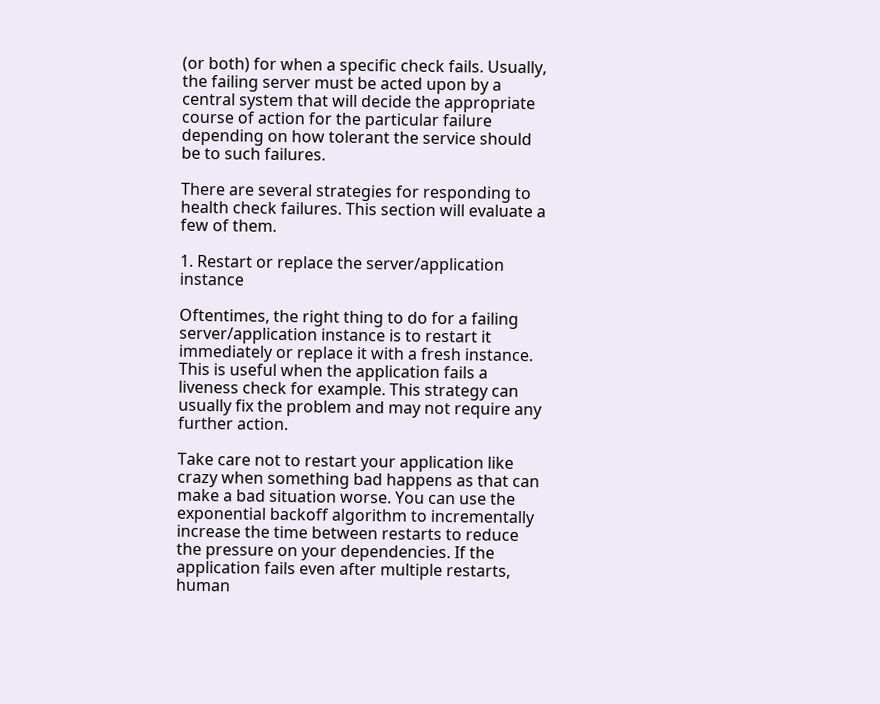(or both) for when a specific check fails. Usually, the failing server must be acted upon by a central system that will decide the appropriate course of action for the particular failure depending on how tolerant the service should be to such failures.

There are several strategies for responding to health check failures. This section will evaluate a few of them.

1. Restart or replace the server/application instance

Oftentimes, the right thing to do for a failing server/application instance is to restart it immediately or replace it with a fresh instance. This is useful when the application fails a liveness check for example. This strategy can usually fix the problem and may not require any further action.

Take care not to restart your application like crazy when something bad happens as that can make a bad situation worse. You can use the exponential backoff algorithm to incrementally increase the time between restarts to reduce the pressure on your dependencies. If the application fails even after multiple restarts, human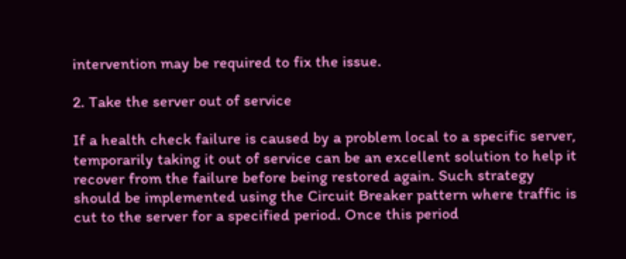intervention may be required to fix the issue.

2. Take the server out of service

If a health check failure is caused by a problem local to a specific server, temporarily taking it out of service can be an excellent solution to help it recover from the failure before being restored again. Such strategy should be implemented using the Circuit Breaker pattern where traffic is cut to the server for a specified period. Once this period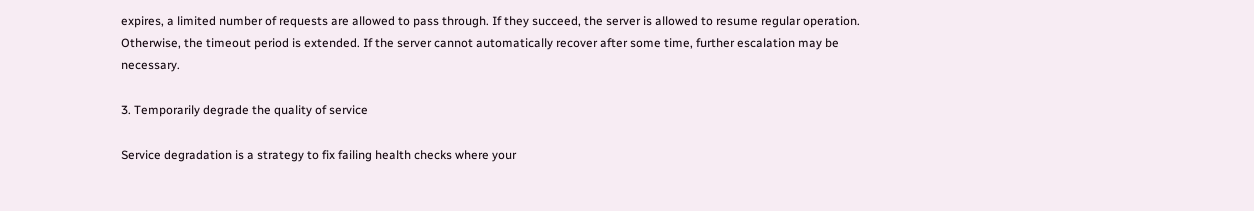expires, a limited number of requests are allowed to pass through. If they succeed, the server is allowed to resume regular operation. Otherwise, the timeout period is extended. If the server cannot automatically recover after some time, further escalation may be necessary.

3. Temporarily degrade the quality of service

Service degradation is a strategy to fix failing health checks where your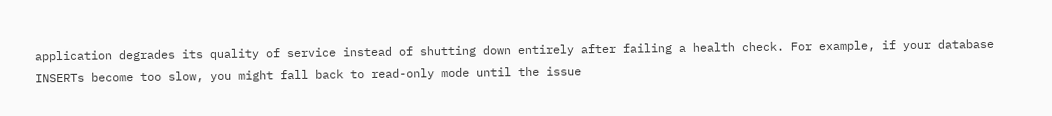application degrades its quality of service instead of shutting down entirely after failing a health check. For example, if your database INSERTs become too slow, you might fall back to read-only mode until the issue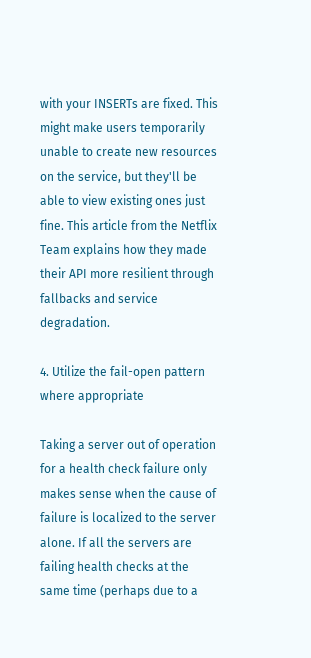with your INSERTs are fixed. This might make users temporarily unable to create new resources on the service, but they'll be able to view existing ones just fine. This article from the Netflix Team explains how they made their API more resilient through fallbacks and service degradation.

4. Utilize the fail-open pattern where appropriate

Taking a server out of operation for a health check failure only makes sense when the cause of failure is localized to the server alone. If all the servers are failing health checks at the same time (perhaps due to a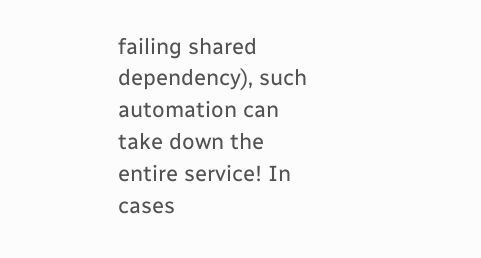failing shared dependency), such automation can take down the entire service! In cases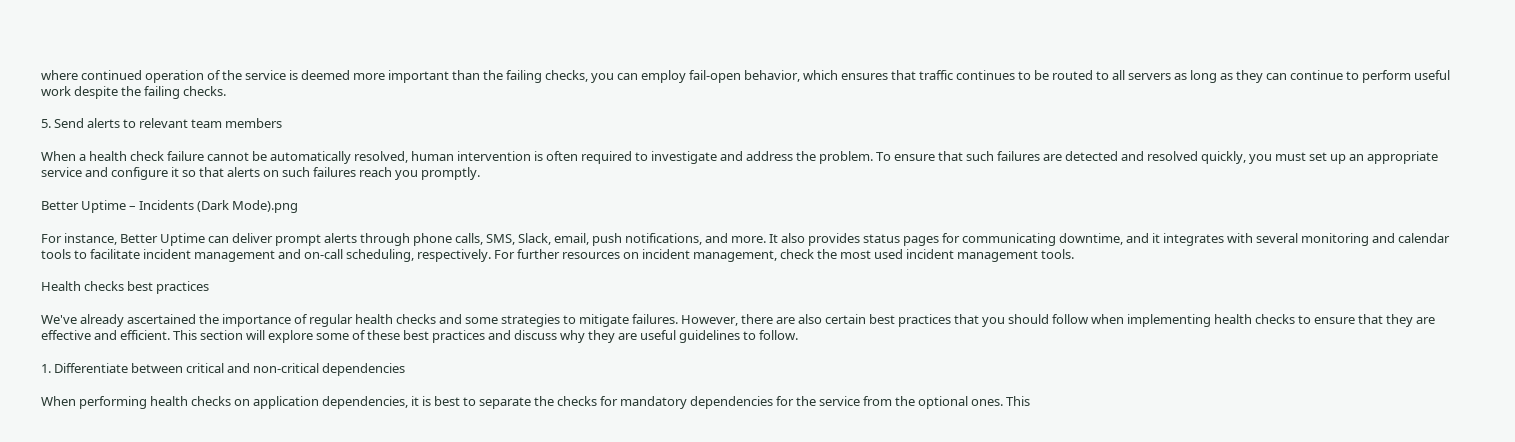where continued operation of the service is deemed more important than the failing checks, you can employ fail-open behavior, which ensures that traffic continues to be routed to all servers as long as they can continue to perform useful work despite the failing checks.

5. Send alerts to relevant team members

When a health check failure cannot be automatically resolved, human intervention is often required to investigate and address the problem. To ensure that such failures are detected and resolved quickly, you must set up an appropriate service and configure it so that alerts on such failures reach you promptly.

Better Uptime – Incidents (Dark Mode).png

For instance, Better Uptime can deliver prompt alerts through phone calls, SMS, Slack, email, push notifications, and more. It also provides status pages for communicating downtime, and it integrates with several monitoring and calendar tools to facilitate incident management and on-call scheduling, respectively. For further resources on incident management, check the most used incident management tools.

Health checks best practices

We've already ascertained the importance of regular health checks and some strategies to mitigate failures. However, there are also certain best practices that you should follow when implementing health checks to ensure that they are effective and efficient. This section will explore some of these best practices and discuss why they are useful guidelines to follow.

1. Differentiate between critical and non-critical dependencies

When performing health checks on application dependencies, it is best to separate the checks for mandatory dependencies for the service from the optional ones. This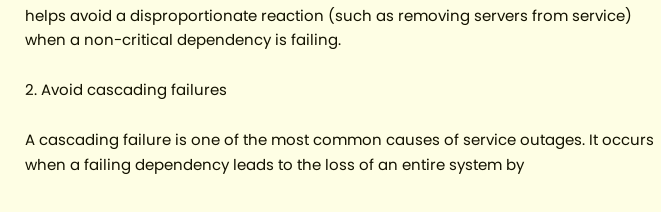helps avoid a disproportionate reaction (such as removing servers from service) when a non-critical dependency is failing.

2. Avoid cascading failures

A cascading failure is one of the most common causes of service outages. It occurs when a failing dependency leads to the loss of an entire system by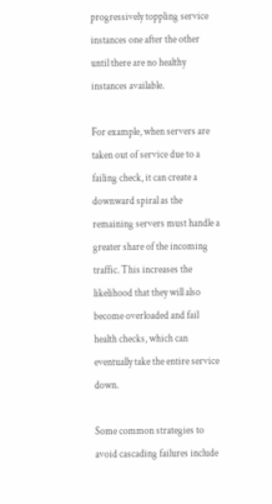progressively toppling service instances one after the other until there are no healthy instances available.

For example, when servers are taken out of service due to a failing check, it can create a downward spiral as the remaining servers must handle a greater share of the incoming traffic. This increases the likelihood that they will also become overloaded and fail health checks, which can eventually take the entire service down.

Some common strategies to avoid cascading failures include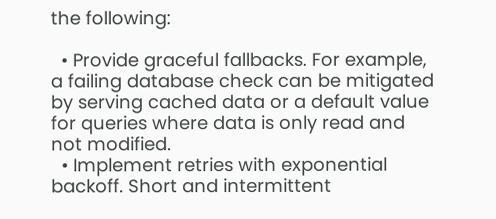the following:

  • Provide graceful fallbacks. For example, a failing database check can be mitigated by serving cached data or a default value for queries where data is only read and not modified.
  • Implement retries with exponential backoff. Short and intermittent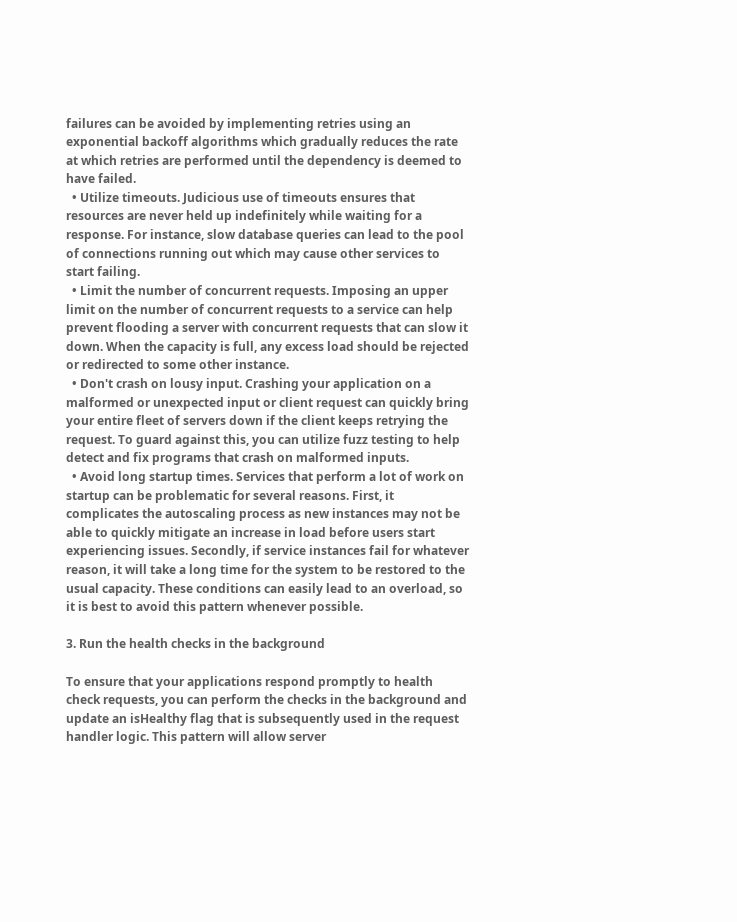failures can be avoided by implementing retries using an exponential backoff algorithms which gradually reduces the rate at which retries are performed until the dependency is deemed to have failed.
  • Utilize timeouts. Judicious use of timeouts ensures that resources are never held up indefinitely while waiting for a response. For instance, slow database queries can lead to the pool of connections running out which may cause other services to start failing.
  • Limit the number of concurrent requests. Imposing an upper limit on the number of concurrent requests to a service can help prevent flooding a server with concurrent requests that can slow it down. When the capacity is full, any excess load should be rejected or redirected to some other instance.
  • Don't crash on lousy input. Crashing your application on a malformed or unexpected input or client request can quickly bring your entire fleet of servers down if the client keeps retrying the request. To guard against this, you can utilize fuzz testing to help detect and fix programs that crash on malformed inputs.
  • Avoid long startup times. Services that perform a lot of work on startup can be problematic for several reasons. First, it complicates the autoscaling process as new instances may not be able to quickly mitigate an increase in load before users start experiencing issues. Secondly, if service instances fail for whatever reason, it will take a long time for the system to be restored to the usual capacity. These conditions can easily lead to an overload, so it is best to avoid this pattern whenever possible.

3. Run the health checks in the background

To ensure that your applications respond promptly to health check requests, you can perform the checks in the background and update an isHealthy flag that is subsequently used in the request handler logic. This pattern will allow server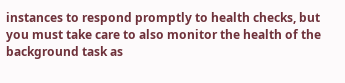instances to respond promptly to health checks, but you must take care to also monitor the health of the background task as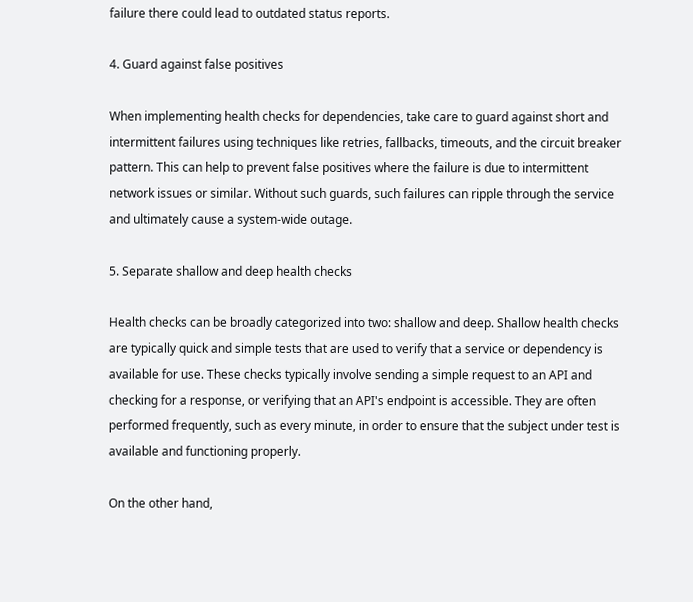failure there could lead to outdated status reports.

4. Guard against false positives

When implementing health checks for dependencies, take care to guard against short and intermittent failures using techniques like retries, fallbacks, timeouts, and the circuit breaker pattern. This can help to prevent false positives where the failure is due to intermittent network issues or similar. Without such guards, such failures can ripple through the service and ultimately cause a system-wide outage.

5. Separate shallow and deep health checks

Health checks can be broadly categorized into two: shallow and deep. Shallow health checks are typically quick and simple tests that are used to verify that a service or dependency is available for use. These checks typically involve sending a simple request to an API and checking for a response, or verifying that an API's endpoint is accessible. They are often performed frequently, such as every minute, in order to ensure that the subject under test is available and functioning properly.

On the other hand,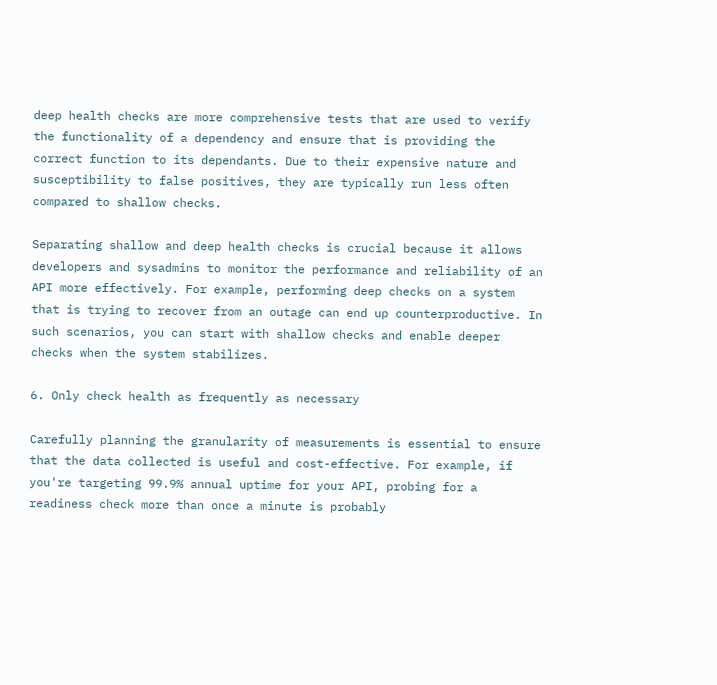deep health checks are more comprehensive tests that are used to verify the functionality of a dependency and ensure that is providing the correct function to its dependants. Due to their expensive nature and susceptibility to false positives, they are typically run less often compared to shallow checks.

Separating shallow and deep health checks is crucial because it allows developers and sysadmins to monitor the performance and reliability of an API more effectively. For example, performing deep checks on a system that is trying to recover from an outage can end up counterproductive. In such scenarios, you can start with shallow checks and enable deeper checks when the system stabilizes.

6. Only check health as frequently as necessary

Carefully planning the granularity of measurements is essential to ensure that the data collected is useful and cost-effective. For example, if you're targeting 99.9% annual uptime for your API, probing for a readiness check more than once a minute is probably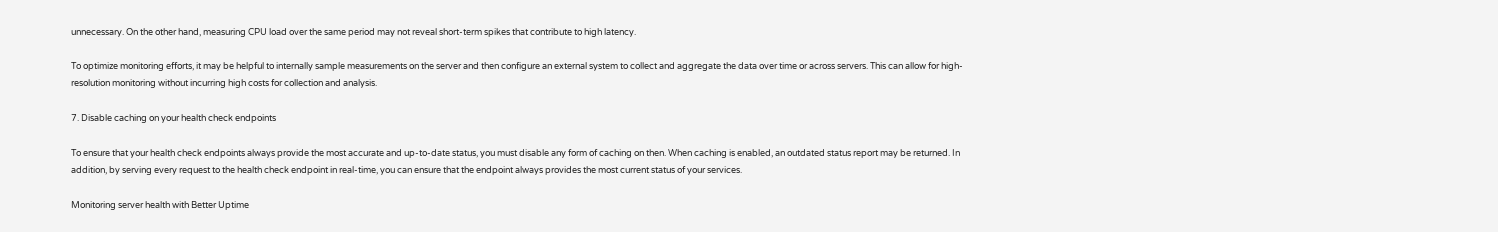unnecessary. On the other hand, measuring CPU load over the same period may not reveal short-term spikes that contribute to high latency.

To optimize monitoring efforts, it may be helpful to internally sample measurements on the server and then configure an external system to collect and aggregate the data over time or across servers. This can allow for high-resolution monitoring without incurring high costs for collection and analysis.

7. Disable caching on your health check endpoints

To ensure that your health check endpoints always provide the most accurate and up-to-date status, you must disable any form of caching on then. When caching is enabled, an outdated status report may be returned. In addition, by serving every request to the health check endpoint in real-time, you can ensure that the endpoint always provides the most current status of your services.

Monitoring server health with Better Uptime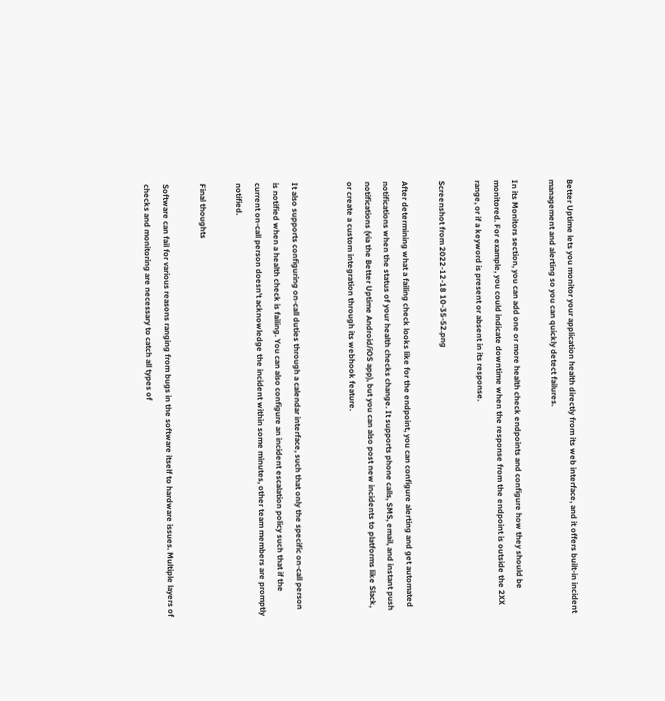Better Uptime lets you monitor your application health directly from its web interface, and it offers built-in incident management and alerting so you can quickly detect failures.

In its Monitors section, you can add one or more health check endpoints and configure how they should be monitored. For example, you could indicate downtime when the response from the endpoint is outside the 2XX range, or if a keyword is present or absent in its response.

Screenshot from 2022-12-18 10-35-52.png

After determining what a failing check looks like for the endpoint, you can configure alerting and get automated notifications when the status of your health checks change. It supports phone calls, SMS, email, and instant push notifications (via the Better Uptime Android/iOS app), but you can also post new incidents to platforms like Slack, or create a custom integration through its webhook feature.


It also supports configuring on-call duties through a calendar interface, such that only the specific on-call person is notified when a health check is failing. You can also configure an incident escalation policy such that if the current on-call person doesn't acknowledge the incident within some minutes, other team members are promptly notified.

Final thoughts

Software can fail for various reasons ranging from bugs in the software itself to hardware issues. Multiple layers of checks and monitoring are necessary to catch all types of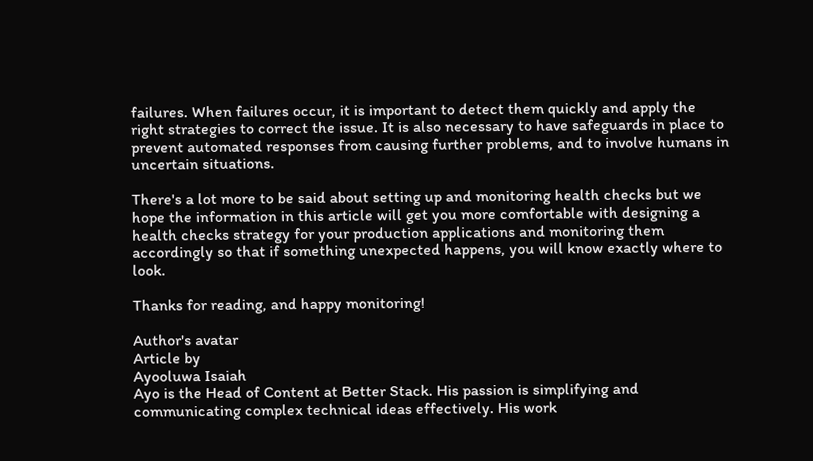failures. When failures occur, it is important to detect them quickly and apply the right strategies to correct the issue. It is also necessary to have safeguards in place to prevent automated responses from causing further problems, and to involve humans in uncertain situations.

There's a lot more to be said about setting up and monitoring health checks but we hope the information in this article will get you more comfortable with designing a health checks strategy for your production applications and monitoring them accordingly so that if something unexpected happens, you will know exactly where to look.

Thanks for reading, and happy monitoring!

Author's avatar
Article by
Ayooluwa Isaiah
Ayo is the Head of Content at Better Stack. His passion is simplifying and communicating complex technical ideas effectively. His work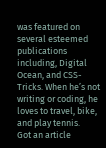was featured on several esteemed publications including, Digital Ocean, and CSS-Tricks. When he’s not writing or coding, he loves to travel, bike, and play tennis.
Got an article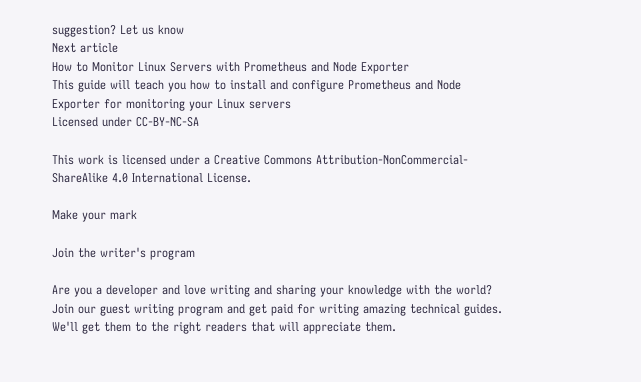suggestion? Let us know
Next article
How to Monitor Linux Servers with Prometheus and Node Exporter
This guide will teach you how to install and configure Prometheus and Node Exporter for monitoring your Linux servers
Licensed under CC-BY-NC-SA

This work is licensed under a Creative Commons Attribution-NonCommercial-ShareAlike 4.0 International License.

Make your mark

Join the writer's program

Are you a developer and love writing and sharing your knowledge with the world? Join our guest writing program and get paid for writing amazing technical guides. We'll get them to the right readers that will appreciate them.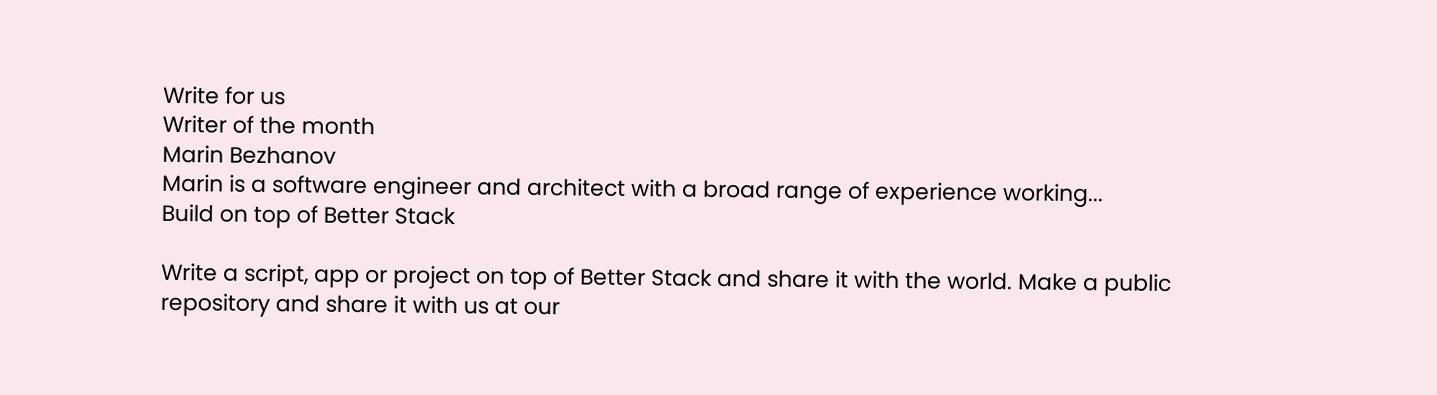Write for us
Writer of the month
Marin Bezhanov
Marin is a software engineer and architect with a broad range of experience working...
Build on top of Better Stack

Write a script, app or project on top of Better Stack and share it with the world. Make a public repository and share it with us at our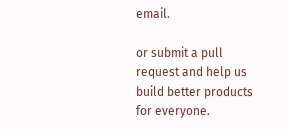email.

or submit a pull request and help us build better products for everyone.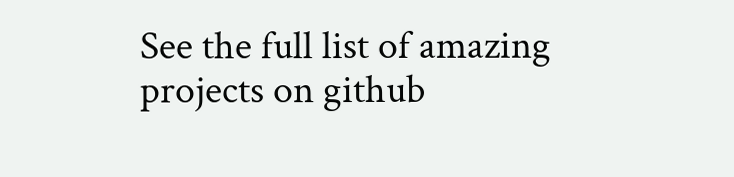See the full list of amazing projects on github